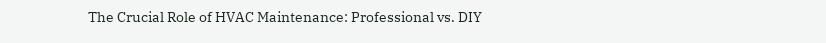The Crucial Role of HVAC Maintenance: Professional vs. DIY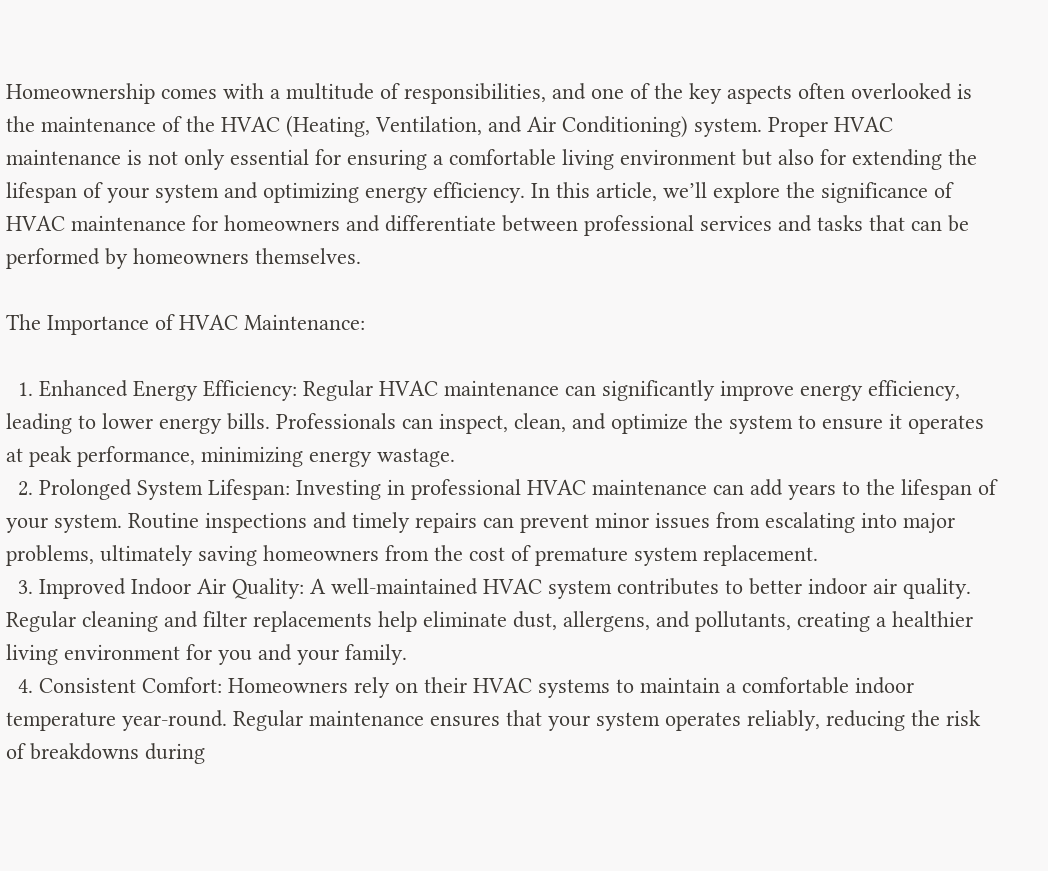Homeownership comes with a multitude of responsibilities, and one of the key aspects often overlooked is the maintenance of the HVAC (Heating, Ventilation, and Air Conditioning) system. Proper HVAC maintenance is not only essential for ensuring a comfortable living environment but also for extending the lifespan of your system and optimizing energy efficiency. In this article, we’ll explore the significance of HVAC maintenance for homeowners and differentiate between professional services and tasks that can be performed by homeowners themselves.

The Importance of HVAC Maintenance:

  1. Enhanced Energy Efficiency: Regular HVAC maintenance can significantly improve energy efficiency, leading to lower energy bills. Professionals can inspect, clean, and optimize the system to ensure it operates at peak performance, minimizing energy wastage.
  2. Prolonged System Lifespan: Investing in professional HVAC maintenance can add years to the lifespan of your system. Routine inspections and timely repairs can prevent minor issues from escalating into major problems, ultimately saving homeowners from the cost of premature system replacement.
  3. Improved Indoor Air Quality: A well-maintained HVAC system contributes to better indoor air quality. Regular cleaning and filter replacements help eliminate dust, allergens, and pollutants, creating a healthier living environment for you and your family.
  4. Consistent Comfort: Homeowners rely on their HVAC systems to maintain a comfortable indoor temperature year-round. Regular maintenance ensures that your system operates reliably, reducing the risk of breakdowns during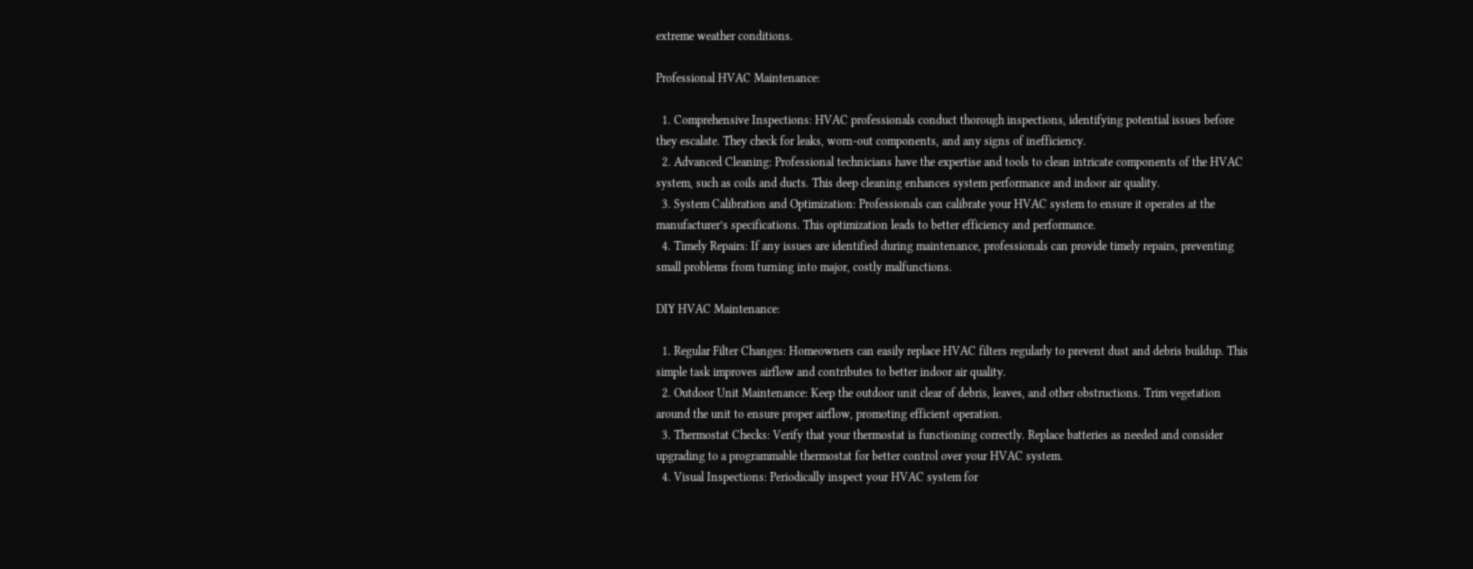extreme weather conditions.

Professional HVAC Maintenance:

  1. Comprehensive Inspections: HVAC professionals conduct thorough inspections, identifying potential issues before they escalate. They check for leaks, worn-out components, and any signs of inefficiency.
  2. Advanced Cleaning: Professional technicians have the expertise and tools to clean intricate components of the HVAC system, such as coils and ducts. This deep cleaning enhances system performance and indoor air quality.
  3. System Calibration and Optimization: Professionals can calibrate your HVAC system to ensure it operates at the manufacturer’s specifications. This optimization leads to better efficiency and performance.
  4. Timely Repairs: If any issues are identified during maintenance, professionals can provide timely repairs, preventing small problems from turning into major, costly malfunctions.

DIY HVAC Maintenance:

  1. Regular Filter Changes: Homeowners can easily replace HVAC filters regularly to prevent dust and debris buildup. This simple task improves airflow and contributes to better indoor air quality.
  2. Outdoor Unit Maintenance: Keep the outdoor unit clear of debris, leaves, and other obstructions. Trim vegetation around the unit to ensure proper airflow, promoting efficient operation.
  3. Thermostat Checks: Verify that your thermostat is functioning correctly. Replace batteries as needed and consider upgrading to a programmable thermostat for better control over your HVAC system.
  4. Visual Inspections: Periodically inspect your HVAC system for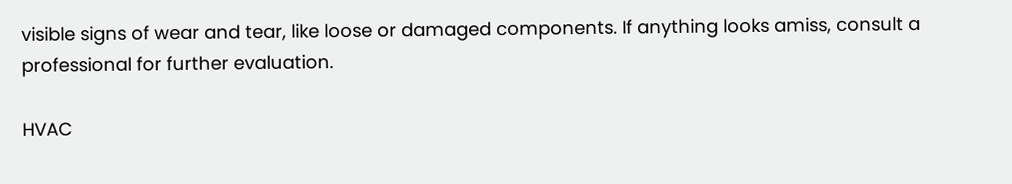visible signs of wear and tear, like loose or damaged components. If anything looks amiss, consult a professional for further evaluation.

HVAC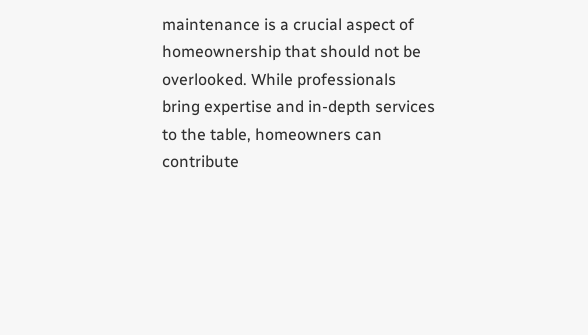maintenance is a crucial aspect of homeownership that should not be overlooked. While professionals bring expertise and in-depth services to the table, homeowners can contribute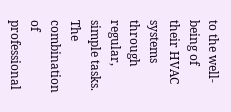to the well-being of their HVAC systems through regular, simple tasks. The combination of professional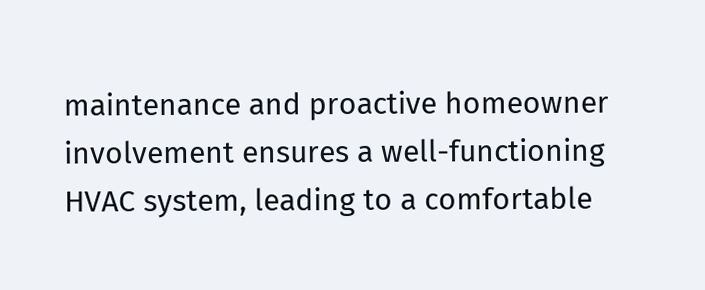maintenance and proactive homeowner involvement ensures a well-functioning HVAC system, leading to a comfortable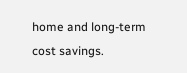home and long-term cost savings.